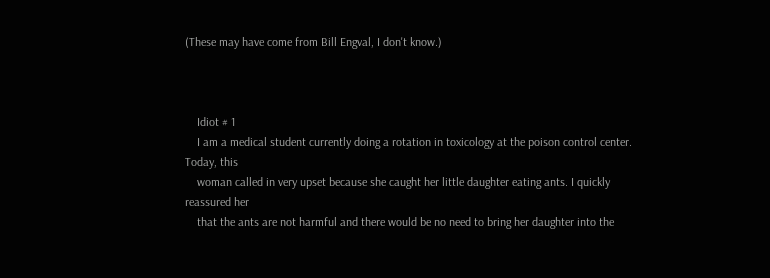(These may have come from Bill Engval, I don't know.)



    Idiot # 1
    I am a medical student currently doing a rotation in toxicology at the poison control center. Today, this
    woman called in very upset because she caught her little daughter eating ants. I quickly reassured her
    that the ants are not harmful and there would be no need to bring her daughter into the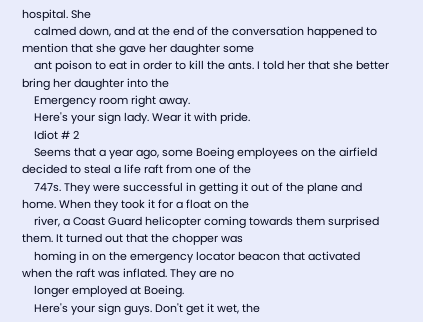hospital. She
    calmed down, and at the end of the conversation happened to mention that she gave her daughter some
    ant poison to eat in order to kill the ants. I told her that she better bring her daughter into the
    Emergency room right away.
    Here's your sign lady. Wear it with pride.
    Idiot # 2
    Seems that a year ago, some Boeing employees on the airfield decided to steal a life raft from one of the
    747s. They were successful in getting it out of the plane and home. When they took it for a float on the
    river, a Coast Guard helicopter coming towards them surprised them. It turned out that the chopper was
    homing in on the emergency locator beacon that activated when the raft was inflated. They are no
    longer employed at Boeing.
    Here's your sign guys. Don't get it wet, the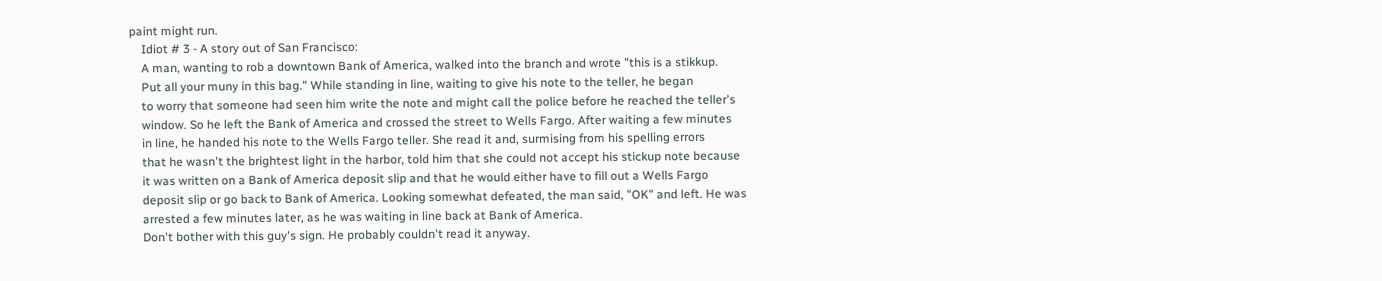paint might run.
    Idiot # 3 - A story out of San Francisco:
    A man, wanting to rob a downtown Bank of America, walked into the branch and wrote "this is a stikkup.
    Put all your muny in this bag." While standing in line, waiting to give his note to the teller, he began
    to worry that someone had seen him write the note and might call the police before he reached the teller's
    window. So he left the Bank of America and crossed the street to Wells Fargo. After waiting a few minutes
    in line, he handed his note to the Wells Fargo teller. She read it and, surmising from his spelling errors
    that he wasn't the brightest light in the harbor, told him that she could not accept his stickup note because
    it was written on a Bank of America deposit slip and that he would either have to fill out a Wells Fargo
    deposit slip or go back to Bank of America. Looking somewhat defeated, the man said, "OK" and left. He was
    arrested a few minutes later, as he was waiting in line back at Bank of America.
    Don't bother with this guy's sign. He probably couldn't read it anyway.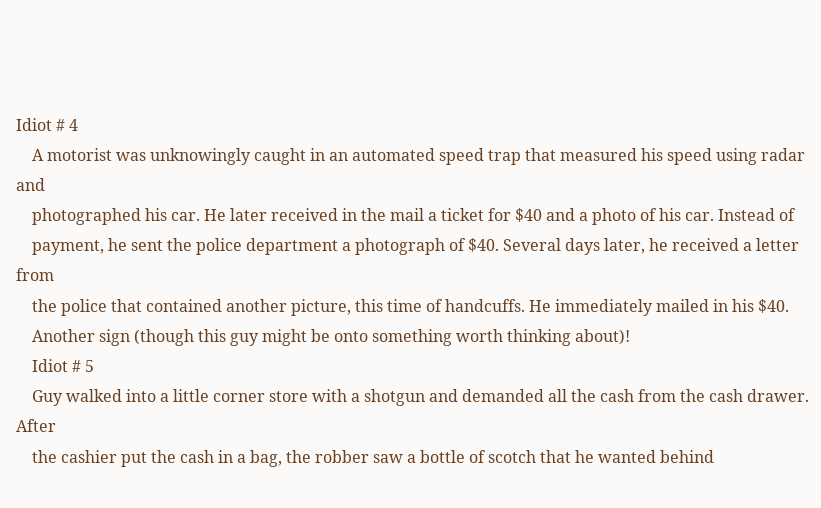Idiot # 4
    A motorist was unknowingly caught in an automated speed trap that measured his speed using radar and
    photographed his car. He later received in the mail a ticket for $40 and a photo of his car. Instead of
    payment, he sent the police department a photograph of $40. Several days later, he received a letter from
    the police that contained another picture, this time of handcuffs. He immediately mailed in his $40.
    Another sign (though this guy might be onto something worth thinking about)!
    Idiot # 5
    Guy walked into a little corner store with a shotgun and demanded all the cash from the cash drawer. After
    the cashier put the cash in a bag, the robber saw a bottle of scotch that he wanted behind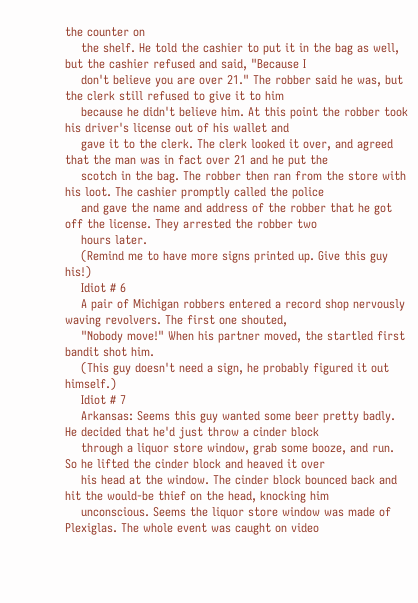the counter on
    the shelf. He told the cashier to put it in the bag as well, but the cashier refused and said, "Because I
    don't believe you are over 21." The robber said he was, but the clerk still refused to give it to him
    because he didn't believe him. At this point the robber took his driver's license out of his wallet and
    gave it to the clerk. The clerk looked it over, and agreed that the man was in fact over 21 and he put the
    scotch in the bag. The robber then ran from the store with his loot. The cashier promptly called the police
    and gave the name and address of the robber that he got off the license. They arrested the robber two
    hours later.
    (Remind me to have more signs printed up. Give this guy his!)
    Idiot # 6
    A pair of Michigan robbers entered a record shop nervously waving revolvers. The first one shouted,
    "Nobody move!" When his partner moved, the startled first bandit shot him.
    (This guy doesn't need a sign, he probably figured it out himself.)
    Idiot # 7
    Arkansas: Seems this guy wanted some beer pretty badly. He decided that he'd just throw a cinder block
    through a liquor store window, grab some booze, and run. So he lifted the cinder block and heaved it over
    his head at the window. The cinder block bounced back and hit the would-be thief on the head, knocking him
    unconscious. Seems the liquor store window was made of Plexiglas. The whole event was caught on video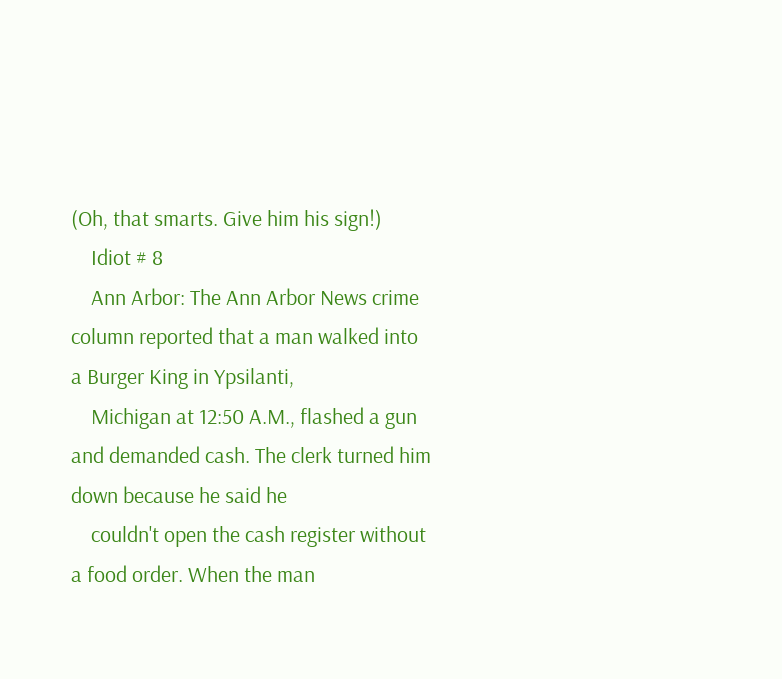(Oh, that smarts. Give him his sign!)
    Idiot # 8
    Ann Arbor: The Ann Arbor News crime column reported that a man walked into a Burger King in Ypsilanti,
    Michigan at 12:50 A.M., flashed a gun and demanded cash. The clerk turned him down because he said he
    couldn't open the cash register without a food order. When the man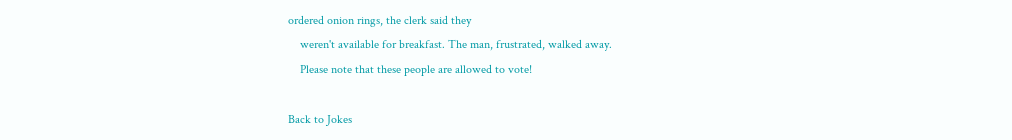ordered onion rings, the clerk said they
    weren't available for breakfast. The man, frustrated, walked away.
    Please note that these people are allowed to vote!

Back to Jokes